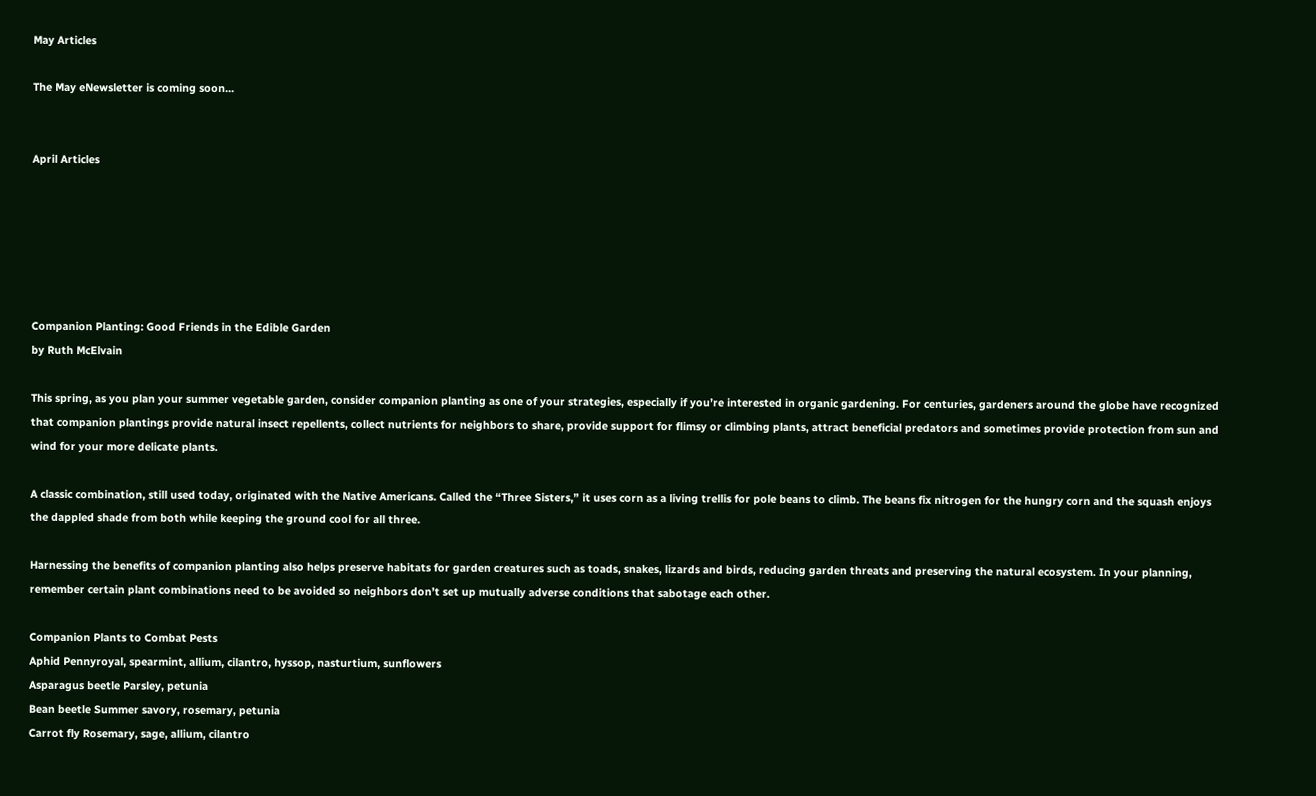May Articles

The May eNewsletter is coming soon...


April Articles






Companion Planting: Good Friends in the Edible Garden
by Ruth McElvain

This spring, as you plan your summer vegetable garden, consider companion planting as one of your strategies, especially if you’re interested in organic gardening. For centuries, gardeners around the globe have recognized that companion plantings provide natural insect repellents, collect nutrients for neighbors to share, provide support for flimsy or climbing plants, attract beneficial predators and sometimes provide protection from sun and wind for your more delicate plants.

A classic combination, still used today, originated with the Native Americans. Called the “Three Sisters,” it uses corn as a living trellis for pole beans to climb. The beans fix nitrogen for the hungry corn and the squash enjoys the dappled shade from both while keeping the ground cool for all three.

Harnessing the benefits of companion planting also helps preserve habitats for garden creatures such as toads, snakes, lizards and birds, reducing garden threats and preserving the natural ecosystem. In your planning, remember certain plant combinations need to be avoided so neighbors don’t set up mutually adverse conditions that sabotage each other.

Companion Plants to Combat Pests
Aphid Pennyroyal, spearmint, allium, cilantro, hyssop, nasturtium, sunflowers
Asparagus beetle Parsley, petunia
Bean beetle Summer savory, rosemary, petunia
Carrot fly Rosemary, sage, allium, cilantro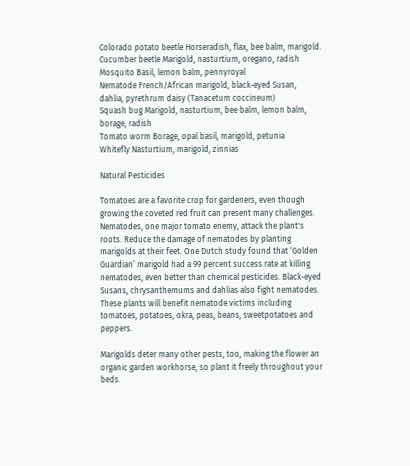Colorado potato beetle Horseradish, flax, bee balm, marigold.
Cucumber beetle Marigold, nasturtium, oregano, radish
Mosquito Basil, lemon balm, pennyroyal
Nematode French/African marigold, black-eyed Susan, dahlia, pyrethrum daisy (Tanacetum coccineum)
Squash bug Marigold, nasturtium, bee balm, lemon balm, borage, radish
Tomato worm Borage, opal basil, marigold, petunia
Whitefly Nasturtium, marigold, zinnias

Natural Pesticides

Tomatoes are a favorite crop for gardeners, even though growing the coveted red fruit can present many challenges. Nematodes, one major tomato enemy, attack the plant's roots. Reduce the damage of nematodes by planting marigolds at their feet. One Dutch study found that ‘Golden Guardian’ marigold had a 99 percent success rate at killing nematodes, even better than chemical pesticides. Black-eyed Susans, chrysanthemums and dahlias also fight nematodes. These plants will benefit nematode victims including tomatoes, potatoes, okra, peas, beans, sweetpotatoes and peppers.

Marigolds deter many other pests, too, making the flower an organic garden workhorse, so plant it freely throughout your beds.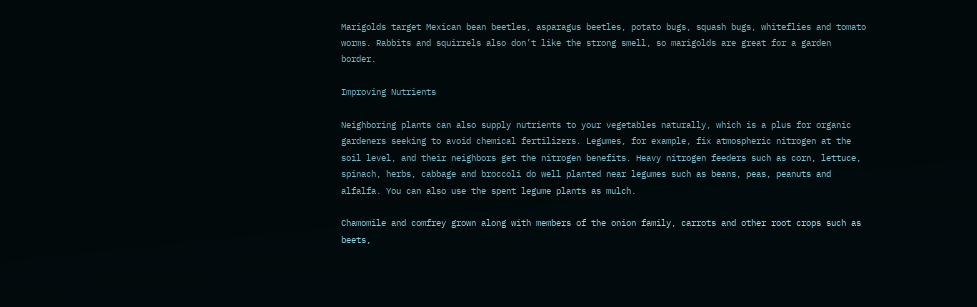Marigolds target Mexican bean beetles, asparagus beetles, potato bugs, squash bugs, whiteflies and tomato worms. Rabbits and squirrels also don’t like the strong smell, so marigolds are great for a garden border.

Improving Nutrients

Neighboring plants can also supply nutrients to your vegetables naturally, which is a plus for organic gardeners seeking to avoid chemical fertilizers. Legumes, for example, fix atmospheric nitrogen at the soil level, and their neighbors get the nitrogen benefits. Heavy nitrogen feeders such as corn, lettuce, spinach, herbs, cabbage and broccoli do well planted near legumes such as beans, peas, peanuts and alfalfa. You can also use the spent legume plants as mulch.

Chamomile and comfrey grown along with members of the onion family, carrots and other root crops such as beets,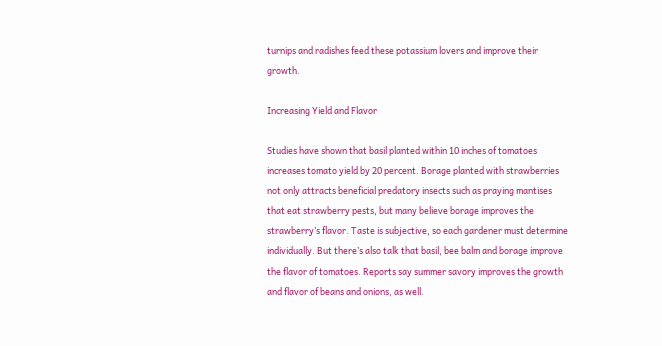turnips and radishes feed these potassium lovers and improve their growth.

Increasing Yield and Flavor

Studies have shown that basil planted within 10 inches of tomatoes increases tomato yield by 20 percent. Borage planted with strawberries not only attracts beneficial predatory insects such as praying mantises that eat strawberry pests, but many believe borage improves the strawberry’s flavor. Taste is subjective, so each gardener must determine individually. But there’s also talk that basil, bee balm and borage improve the flavor of tomatoes. Reports say summer savory improves the growth and flavor of beans and onions, as well.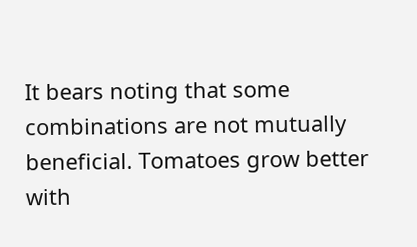It bears noting that some combinations are not mutually beneficial. Tomatoes grow better with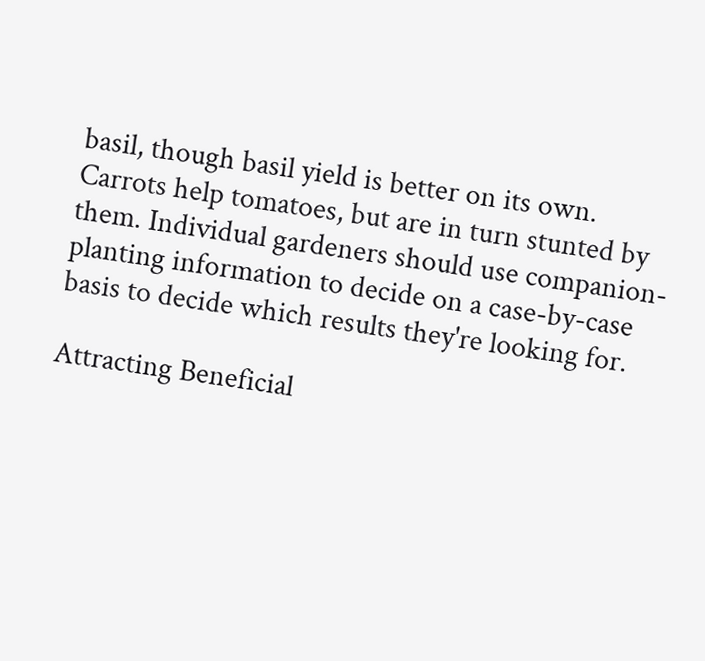basil, though basil yield is better on its own. Carrots help tomatoes, but are in turn stunted by them. Individual gardeners should use companion-planting information to decide on a case-by-case basis to decide which results they're looking for.

Attracting Beneficial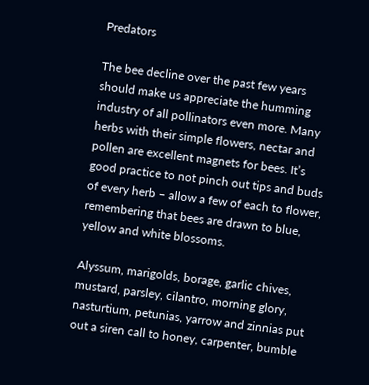Predators

The bee decline over the past few years should make us appreciate the humming industry of all pollinators even more. Many herbs with their simple flowers, nectar and pollen are excellent magnets for bees. It’s good practice to not pinch out tips and buds of every herb – allow a few of each to flower, remembering that bees are drawn to blue, yellow and white blossoms.

Alyssum, marigolds, borage, garlic chives, mustard, parsley, cilantro, morning glory, nasturtium, petunias, yarrow and zinnias put out a siren call to honey, carpenter, bumble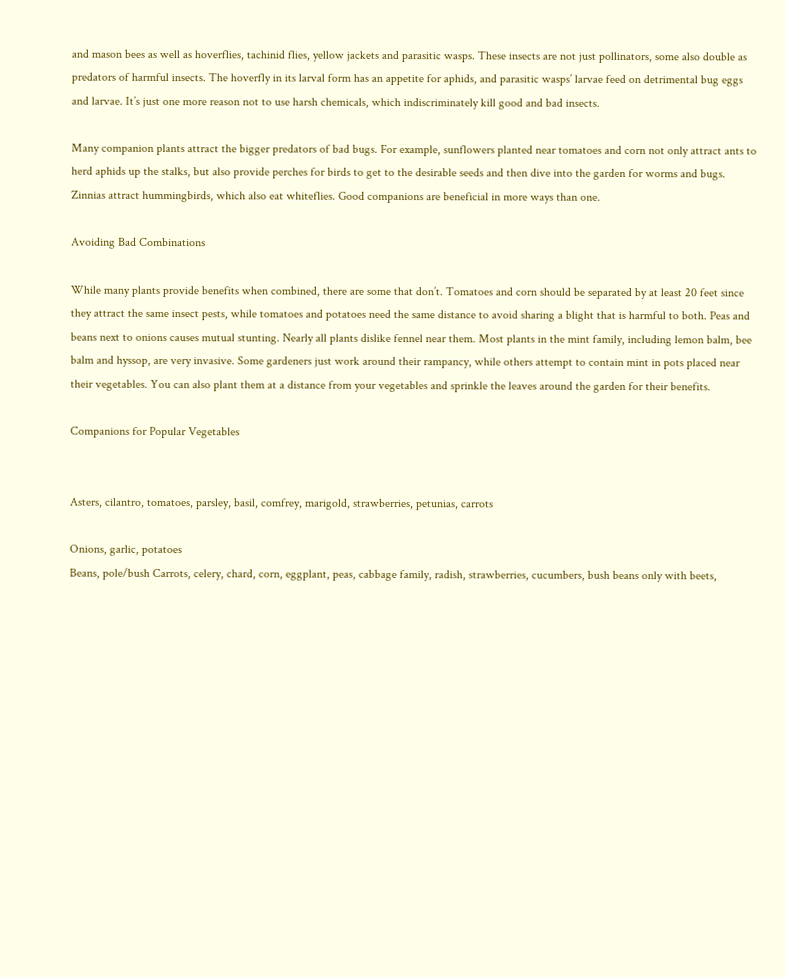and mason bees as well as hoverflies, tachinid flies, yellow jackets and parasitic wasps. These insects are not just pollinators, some also double as predators of harmful insects. The hoverfly in its larval form has an appetite for aphids, and parasitic wasps’ larvae feed on detrimental bug eggs and larvae. It’s just one more reason not to use harsh chemicals, which indiscriminately kill good and bad insects.

Many companion plants attract the bigger predators of bad bugs. For example, sunflowers planted near tomatoes and corn not only attract ants to herd aphids up the stalks, but also provide perches for birds to get to the desirable seeds and then dive into the garden for worms and bugs. Zinnias attract hummingbirds, which also eat whiteflies. Good companions are beneficial in more ways than one.

Avoiding Bad Combinations

While many plants provide benefits when combined, there are some that don’t. Tomatoes and corn should be separated by at least 20 feet since they attract the same insect pests, while tomatoes and potatoes need the same distance to avoid sharing a blight that is harmful to both. Peas and beans next to onions causes mutual stunting. Nearly all plants dislike fennel near them. Most plants in the mint family, including lemon balm, bee balm and hyssop, are very invasive. Some gardeners just work around their rampancy, while others attempt to contain mint in pots placed near their vegetables. You can also plant them at a distance from your vegetables and sprinkle the leaves around the garden for their benefits.

Companions for Popular Vegetables


Asters, cilantro, tomatoes, parsley, basil, comfrey, marigold, strawberries, petunias, carrots

Onions, garlic, potatoes
Beans, pole/bush Carrots, celery, chard, corn, eggplant, peas, cabbage family, radish, strawberries, cucumbers, bush beans only with beets,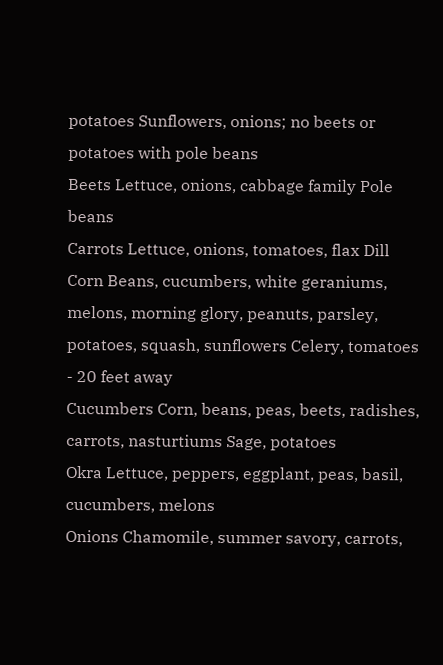potatoes Sunflowers, onions; no beets or potatoes with pole beans
Beets Lettuce, onions, cabbage family Pole beans
Carrots Lettuce, onions, tomatoes, flax Dill
Corn Beans, cucumbers, white geraniums, melons, morning glory, peanuts, parsley, potatoes, squash, sunflowers Celery, tomatoes - 20 feet away
Cucumbers Corn, beans, peas, beets, radishes, carrots, nasturtiums Sage, potatoes
Okra Lettuce, peppers, eggplant, peas, basil, cucumbers, melons
Onions Chamomile, summer savory, carrots,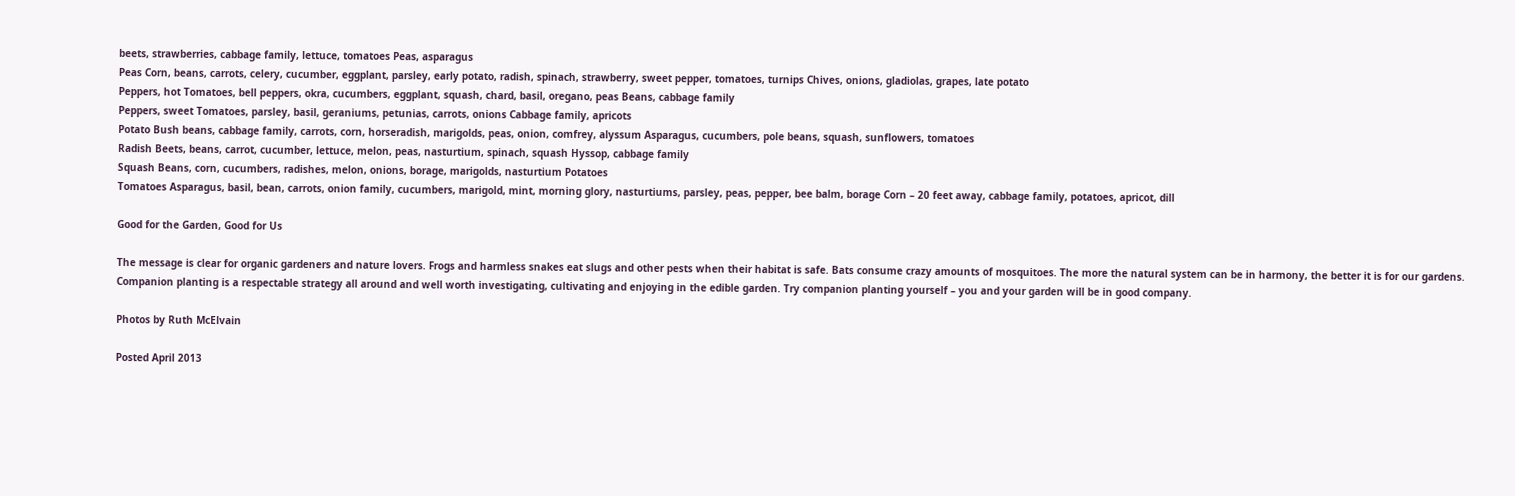beets, strawberries, cabbage family, lettuce, tomatoes Peas, asparagus
Peas Corn, beans, carrots, celery, cucumber, eggplant, parsley, early potato, radish, spinach, strawberry, sweet pepper, tomatoes, turnips Chives, onions, gladiolas, grapes, late potato
Peppers, hot Tomatoes, bell peppers, okra, cucumbers, eggplant, squash, chard, basil, oregano, peas Beans, cabbage family
Peppers, sweet Tomatoes, parsley, basil, geraniums, petunias, carrots, onions Cabbage family, apricots
Potato Bush beans, cabbage family, carrots, corn, horseradish, marigolds, peas, onion, comfrey, alyssum Asparagus, cucumbers, pole beans, squash, sunflowers, tomatoes
Radish Beets, beans, carrot, cucumber, lettuce, melon, peas, nasturtium, spinach, squash Hyssop, cabbage family
Squash Beans, corn, cucumbers, radishes, melon, onions, borage, marigolds, nasturtium Potatoes
Tomatoes Asparagus, basil, bean, carrots, onion family, cucumbers, marigold, mint, morning glory, nasturtiums, parsley, peas, pepper, bee balm, borage Corn – 20 feet away, cabbage family, potatoes, apricot, dill

Good for the Garden, Good for Us

The message is clear for organic gardeners and nature lovers. Frogs and harmless snakes eat slugs and other pests when their habitat is safe. Bats consume crazy amounts of mosquitoes. The more the natural system can be in harmony, the better it is for our gardens. Companion planting is a respectable strategy all around and well worth investigating, cultivating and enjoying in the edible garden. Try companion planting yourself – you and your garden will be in good company.

Photos by Ruth McElvain

Posted April 2013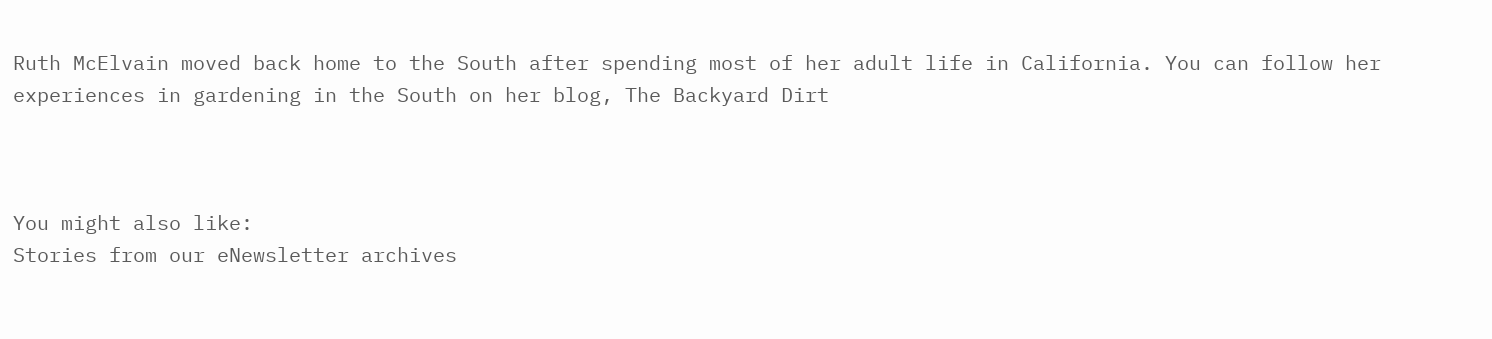Ruth McElvain moved back home to the South after spending most of her adult life in California. You can follow her experiences in gardening in the South on her blog, The Backyard Dirt



You might also like:
Stories from our eNewsletter archives